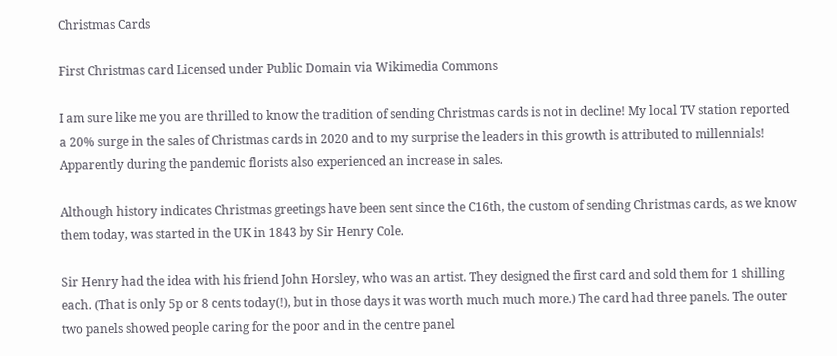Christmas Cards

First Christmas card Licensed under Public Domain via Wikimedia Commons

I am sure like me you are thrilled to know the tradition of sending Christmas cards is not in decline! My local TV station reported a 20% surge in the sales of Christmas cards in 2020 and to my surprise the leaders in this growth is attributed to millennials! Apparently during the pandemic florists also experienced an increase in sales.

Although history indicates Christmas greetings have been sent since the C16th, the custom of sending Christmas cards, as we know them today, was started in the UK in 1843 by Sir Henry Cole.

Sir Henry had the idea with his friend John Horsley, who was an artist. They designed the first card and sold them for 1 shilling each. (That is only 5p or 8 cents today(!), but in those days it was worth much much more.) The card had three panels. The outer two panels showed people caring for the poor and in the centre panel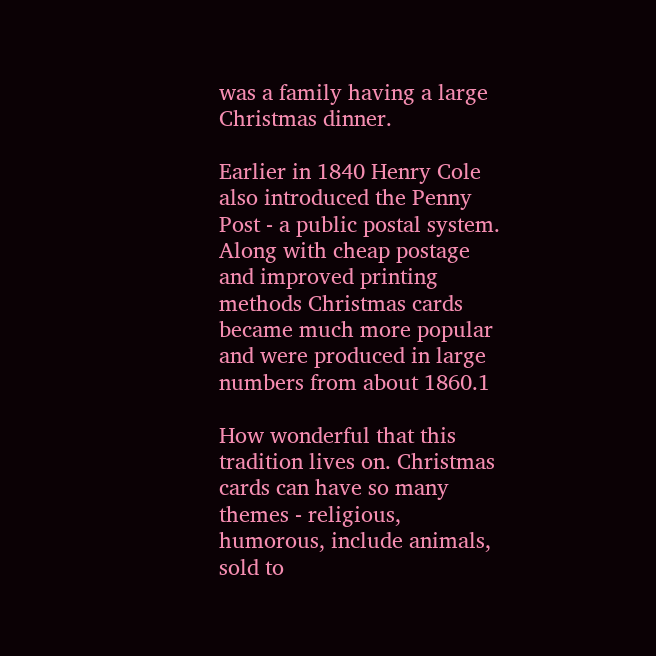was a family having a large Christmas dinner.

Earlier in 1840 Henry Cole also introduced the Penny Post - a public postal system. Along with cheap postage and improved printing methods Christmas cards became much more popular and were produced in large numbers from about 1860.1

How wonderful that this tradition lives on. Christmas cards can have so many themes - religious, humorous, include animals, sold to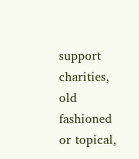support charities, old fashioned or topical,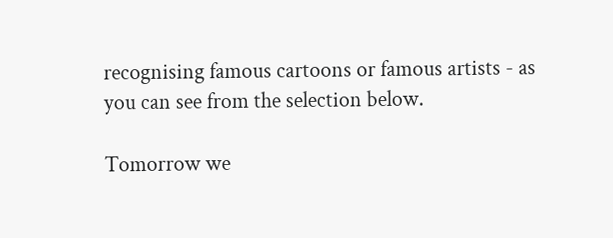recognising famous cartoons or famous artists - as you can see from the selection below.

Tomorrow we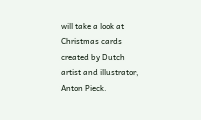will take a look at Christmas cards created by Dutch artist and illustrator, Anton Pieck.